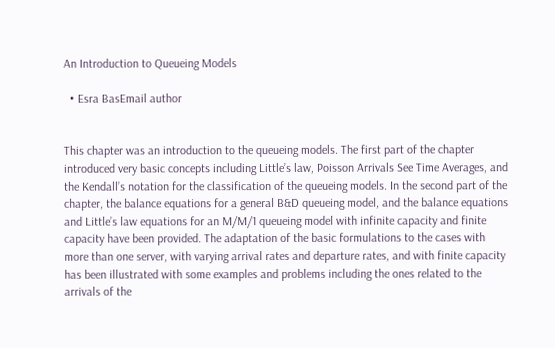An Introduction to Queueing Models

  • Esra BasEmail author


This chapter was an introduction to the queueing models. The first part of the chapter introduced very basic concepts including Little’s law, Poisson Arrivals See Time Averages, and the Kendall’s notation for the classification of the queueing models. In the second part of the chapter, the balance equations for a general B&D queueing model, and the balance equations and Little’s law equations for an M/M/1 queueing model with infinite capacity and finite capacity have been provided. The adaptation of the basic formulations to the cases with more than one server, with varying arrival rates and departure rates, and with finite capacity has been illustrated with some examples and problems including the ones related to the arrivals of the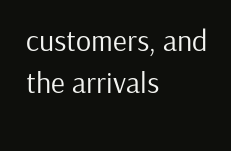customers, and the arrivals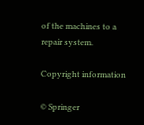of the machines to a repair system.

Copyright information

© Springer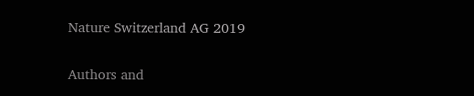Nature Switzerland AG 2019

Authors and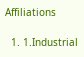Affiliations

  1. 1.Industrial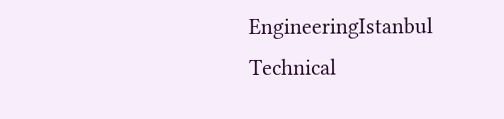EngineeringIstanbul Technical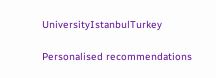UniversityIstanbulTurkey

Personalised recommendations